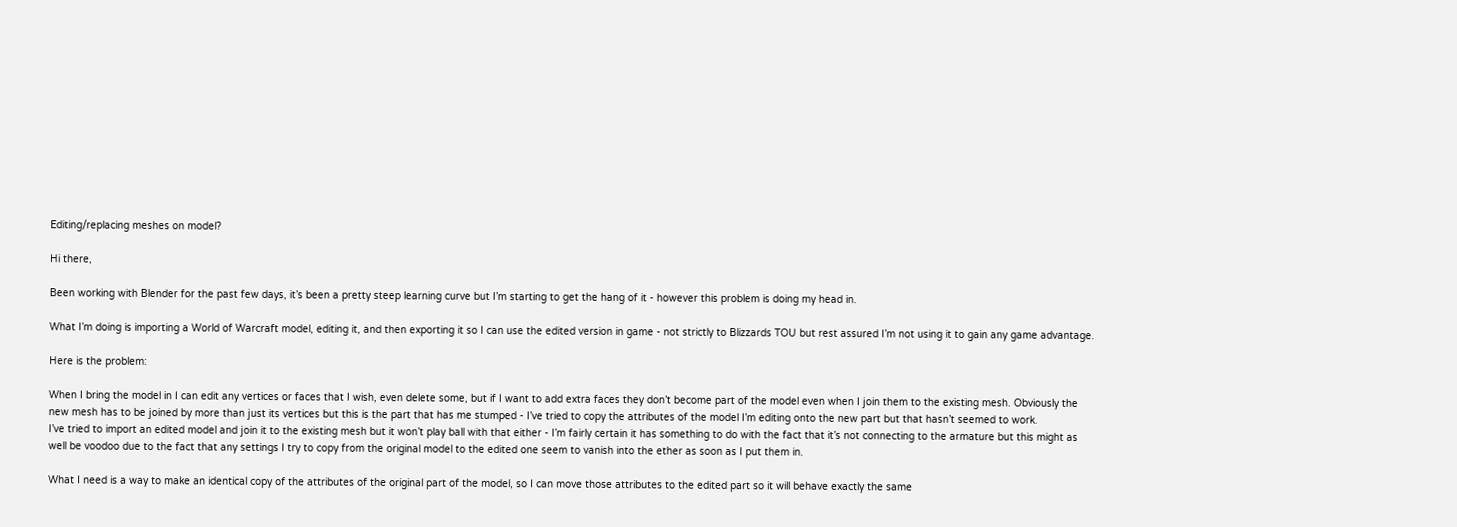Editing/replacing meshes on model?

Hi there,

Been working with Blender for the past few days, it’s been a pretty steep learning curve but I’m starting to get the hang of it - however this problem is doing my head in.

What I’m doing is importing a World of Warcraft model, editing it, and then exporting it so I can use the edited version in game - not strictly to Blizzards TOU but rest assured I’m not using it to gain any game advantage.

Here is the problem:

When I bring the model in I can edit any vertices or faces that I wish, even delete some, but if I want to add extra faces they don’t become part of the model even when I join them to the existing mesh. Obviously the new mesh has to be joined by more than just its vertices but this is the part that has me stumped - I’ve tried to copy the attributes of the model I’m editing onto the new part but that hasn’t seemed to work.
I’ve tried to import an edited model and join it to the existing mesh but it won’t play ball with that either - I’m fairly certain it has something to do with the fact that it’s not connecting to the armature but this might as well be voodoo due to the fact that any settings I try to copy from the original model to the edited one seem to vanish into the ether as soon as I put them in.

What I need is a way to make an identical copy of the attributes of the original part of the model, so I can move those attributes to the edited part so it will behave exactly the same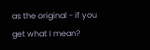as the original - if you get what I mean?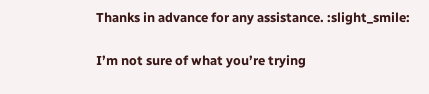Thanks in advance for any assistance. :slight_smile:

I’m not sure of what you’re trying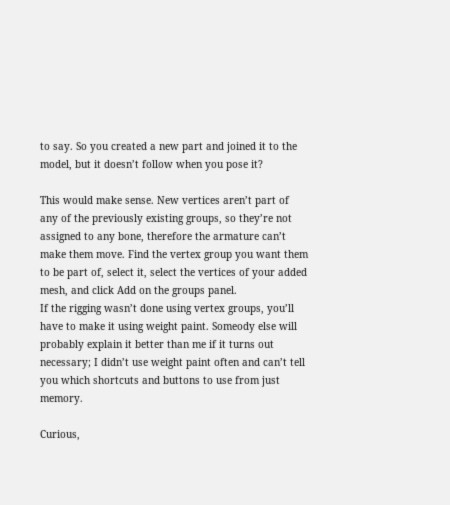to say. So you created a new part and joined it to the model, but it doesn’t follow when you pose it?

This would make sense. New vertices aren’t part of any of the previously existing groups, so they’re not assigned to any bone, therefore the armature can’t make them move. Find the vertex group you want them to be part of, select it, select the vertices of your added mesh, and click Add on the groups panel.
If the rigging wasn’t done using vertex groups, you’ll have to make it using weight paint. Someody else will probably explain it better than me if it turns out necessary; I didn’t use weight paint often and can’t tell you which shortcuts and buttons to use from just memory.

Curious,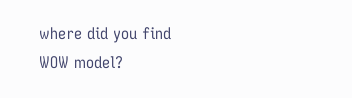where did you find WOW model?